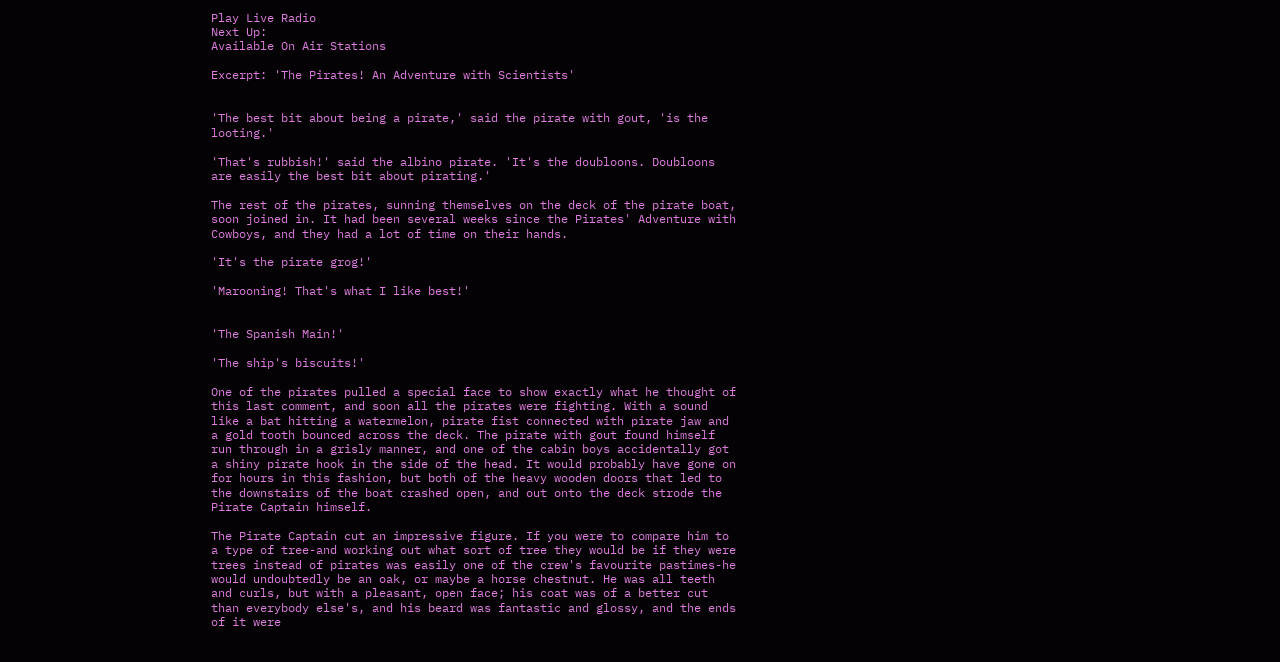Play Live Radio
Next Up:
Available On Air Stations

Excerpt: 'The Pirates! An Adventure with Scientists'


'The best bit about being a pirate,' said the pirate with gout, 'is the looting.'

'That's rubbish!' said the albino pirate. 'It's the doubloons. Doubloons are easily the best bit about pirating.'

The rest of the pirates, sunning themselves on the deck of the pirate boat, soon joined in. It had been several weeks since the Pirates' Adventure with Cowboys, and they had a lot of time on their hands.

'It's the pirate grog!'

'Marooning! That's what I like best!'


'The Spanish Main!'

'The ship's biscuits!'

One of the pirates pulled a special face to show exactly what he thought of this last comment, and soon all the pirates were fighting. With a sound like a bat hitting a watermelon, pirate fist connected with pirate jaw and a gold tooth bounced across the deck. The pirate with gout found himself run through in a grisly manner, and one of the cabin boys accidentally got a shiny pirate hook in the side of the head. It would probably have gone on for hours in this fashion, but both of the heavy wooden doors that led to the downstairs of the boat crashed open, and out onto the deck strode the Pirate Captain himself.

The Pirate Captain cut an impressive figure. If you were to compare him to a type of tree-and working out what sort of tree they would be if they were trees instead of pirates was easily one of the crew's favourite pastimes-he would undoubtedly be an oak, or maybe a horse chestnut. He was all teeth and curls, but with a pleasant, open face; his coat was of a better cut than everybody else's, and his beard was fantastic and glossy, and the ends of it were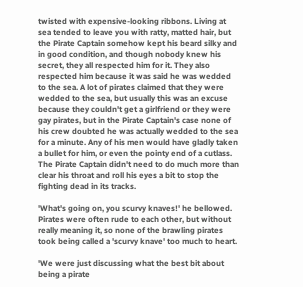twisted with expensive-looking ribbons. Living at sea tended to leave you with ratty, matted hair, but the Pirate Captain somehow kept his beard silky and in good condition, and though nobody knew his secret, they all respected him for it. They also respected him because it was said he was wedded to the sea. A lot of pirates claimed that they were wedded to the sea, but usually this was an excuse because they couldn't get a girlfriend or they were gay pirates, but in the Pirate Captain's case none of his crew doubted he was actually wedded to the sea for a minute. Any of his men would have gladly taken a bullet for him, or even the pointy end of a cutlass. The Pirate Captain didn't need to do much more than clear his throat and roll his eyes a bit to stop the fighting dead in its tracks.

'What's going on, you scurvy knaves!' he bellowed. Pirates were often rude to each other, but without really meaning it, so none of the brawling pirates took being called a 'scurvy knave' too much to heart.

'We were just discussing what the best bit about being a pirate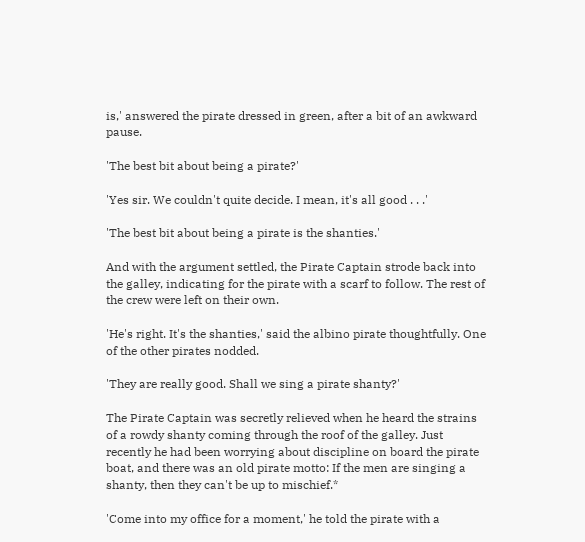is,' answered the pirate dressed in green, after a bit of an awkward pause.

'The best bit about being a pirate?'

'Yes sir. We couldn't quite decide. I mean, it's all good . . .'

'The best bit about being a pirate is the shanties.'

And with the argument settled, the Pirate Captain strode back into the galley, indicating for the pirate with a scarf to follow. The rest of the crew were left on their own.

'He's right. It's the shanties,' said the albino pirate thoughtfully. One of the other pirates nodded.

'They are really good. Shall we sing a pirate shanty?'

The Pirate Captain was secretly relieved when he heard the strains of a rowdy shanty coming through the roof of the galley. Just recently he had been worrying about discipline on board the pirate boat, and there was an old pirate motto: If the men are singing a shanty, then they can't be up to mischief.*

'Come into my office for a moment,' he told the pirate with a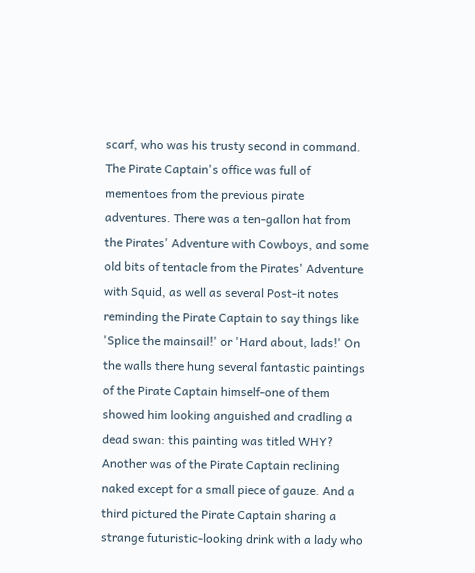scarf, who was his trusty second in command. The Pirate Captain's office was full of mementoes from the previous pirate adventures. There was a ten-gallon hat from the Pirates' Adventure with Cowboys, and some old bits of tentacle from the Pirates' Adventure with Squid, as well as several Post-it notes reminding the Pirate Captain to say things like 'Splice the mainsail!' or 'Hard about, lads!' On the walls there hung several fantastic paintings of the Pirate Captain himself-one of them showed him looking anguished and cradling a dead swan: this painting was titled WHY? Another was of the Pirate Captain reclining naked except for a small piece of gauze. And a third pictured the Pirate Captain sharing a strange futuristic-looking drink with a lady who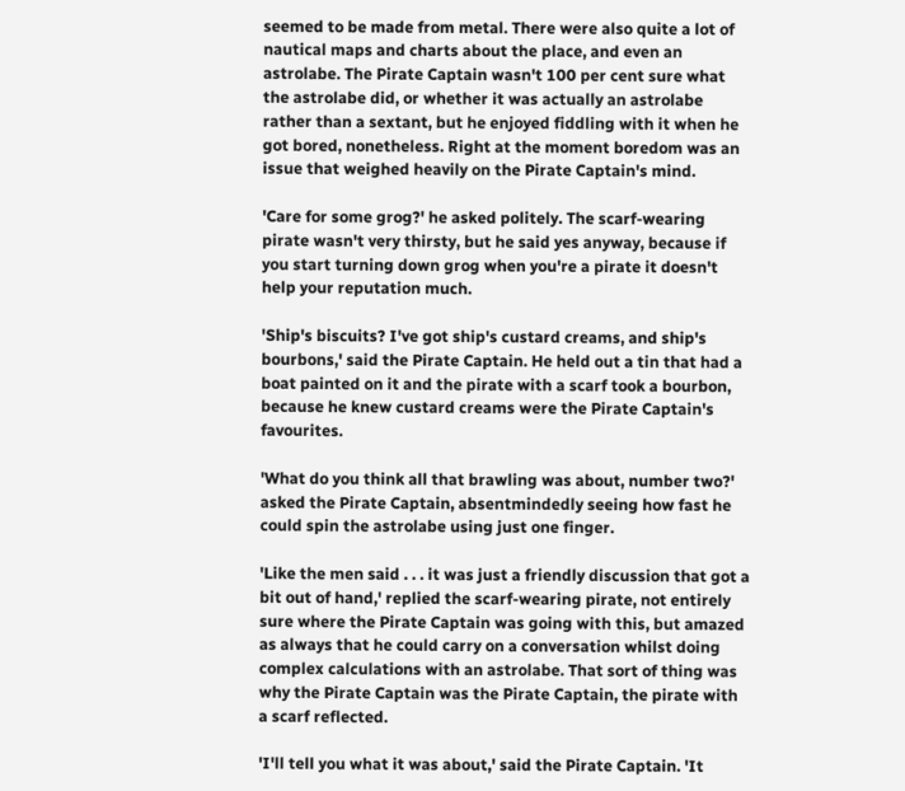seemed to be made from metal. There were also quite a lot of nautical maps and charts about the place, and even an astrolabe. The Pirate Captain wasn't 100 per cent sure what the astrolabe did, or whether it was actually an astrolabe rather than a sextant, but he enjoyed fiddling with it when he got bored, nonetheless. Right at the moment boredom was an issue that weighed heavily on the Pirate Captain's mind.

'Care for some grog?' he asked politely. The scarf-wearing pirate wasn't very thirsty, but he said yes anyway, because if you start turning down grog when you're a pirate it doesn't help your reputation much.

'Ship's biscuits? I've got ship's custard creams, and ship's bourbons,' said the Pirate Captain. He held out a tin that had a boat painted on it and the pirate with a scarf took a bourbon, because he knew custard creams were the Pirate Captain's favourites.

'What do you think all that brawling was about, number two?' asked the Pirate Captain, absentmindedly seeing how fast he could spin the astrolabe using just one finger.

'Like the men said . . . it was just a friendly discussion that got a bit out of hand,' replied the scarf-wearing pirate, not entirely sure where the Pirate Captain was going with this, but amazed as always that he could carry on a conversation whilst doing complex calculations with an astrolabe. That sort of thing was why the Pirate Captain was the Pirate Captain, the pirate with a scarf reflected.

'I'll tell you what it was about,' said the Pirate Captain. 'It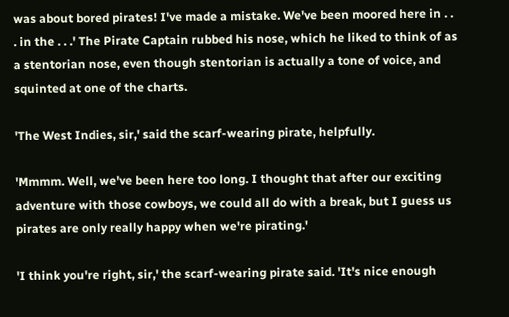was about bored pirates! I've made a mistake. We've been moored here in . . . in the . . .' The Pirate Captain rubbed his nose, which he liked to think of as a stentorian nose, even though stentorian is actually a tone of voice, and squinted at one of the charts.

'The West Indies, sir,' said the scarf-wearing pirate, helpfully.

'Mmmm. Well, we've been here too long. I thought that after our exciting adventure with those cowboys, we could all do with a break, but I guess us pirates are only really happy when we're pirating.'

'I think you're right, sir,' the scarf-wearing pirate said. 'It's nice enough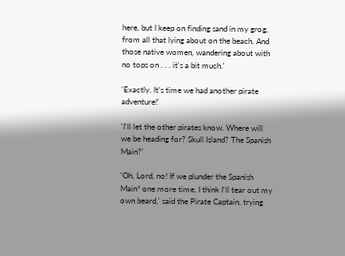here, but I keep on finding sand in my grog, from all that lying about on the beach. And those native women, wandering about with no tops on . . . it's a bit much.'

'Exactly. It's time we had another pirate adventure!'

'I'll let the other pirates know. Where will we be heading for? Skull Island? The Spanish Main?'

'Oh, Lord, no! If we plunder the Spanish Main* one more time, I think I'll tear out my own beard,' said the Pirate Captain, trying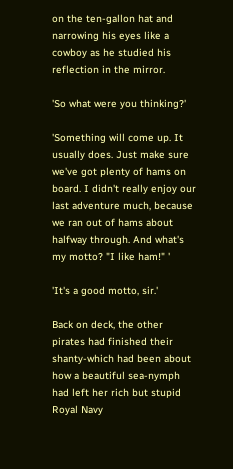on the ten-gallon hat and narrowing his eyes like a cowboy as he studied his reflection in the mirror.

'So what were you thinking?'

'Something will come up. It usually does. Just make sure we've got plenty of hams on board. I didn't really enjoy our last adventure much, because we ran out of hams about halfway through. And what's my motto? "I like ham!" '

'It's a good motto, sir.'

Back on deck, the other pirates had finished their shanty-which had been about how a beautiful sea-nymph had left her rich but stupid Royal Navy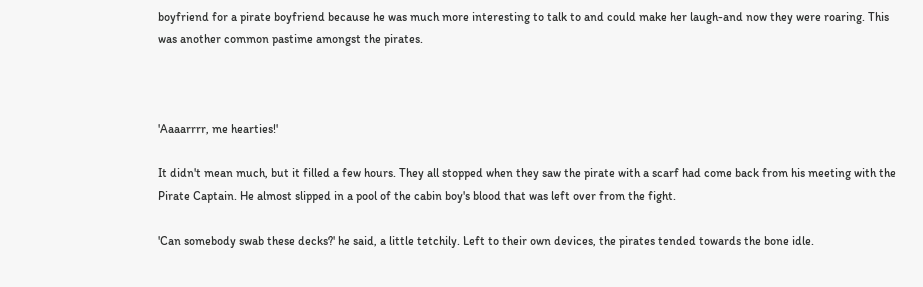boyfriend for a pirate boyfriend because he was much more interesting to talk to and could make her laugh-and now they were roaring. This was another common pastime amongst the pirates.



'Aaaarrrr, me hearties!'

It didn't mean much, but it filled a few hours. They all stopped when they saw the pirate with a scarf had come back from his meeting with the Pirate Captain. He almost slipped in a pool of the cabin boy's blood that was left over from the fight.

'Can somebody swab these decks?' he said, a little tetchily. Left to their own devices, the pirates tended towards the bone idle.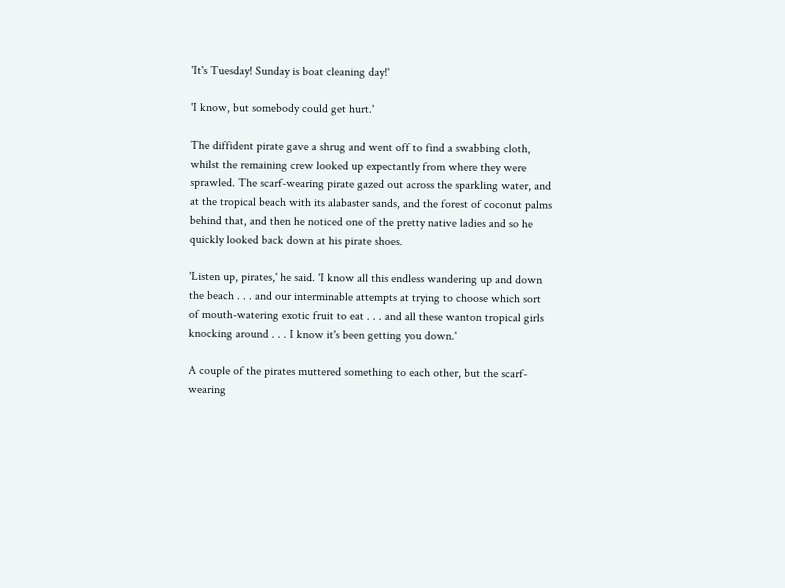'It's Tuesday! Sunday is boat cleaning day!'

'I know, but somebody could get hurt.'

The diffident pirate gave a shrug and went off to find a swabbing cloth, whilst the remaining crew looked up expectantly from where they were sprawled. The scarf-wearing pirate gazed out across the sparkling water, and at the tropical beach with its alabaster sands, and the forest of coconut palms behind that, and then he noticed one of the pretty native ladies and so he quickly looked back down at his pirate shoes.

'Listen up, pirates,' he said. 'I know all this endless wandering up and down the beach . . . and our interminable attempts at trying to choose which sort of mouth-watering exotic fruit to eat . . . and all these wanton tropical girls knocking around . . . I know it's been getting you down.'

A couple of the pirates muttered something to each other, but the scarf-wearing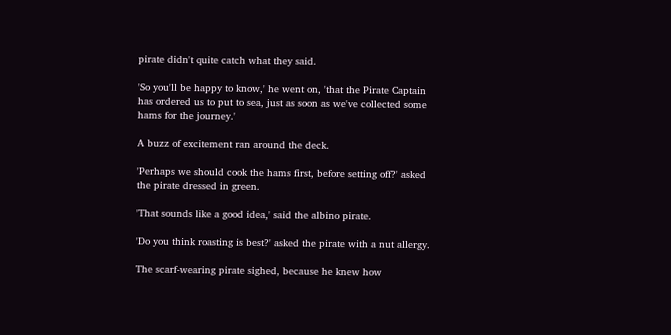pirate didn't quite catch what they said.

'So you'll be happy to know,' he went on, 'that the Pirate Captain has ordered us to put to sea, just as soon as we've collected some hams for the journey.'

A buzz of excitement ran around the deck.

'Perhaps we should cook the hams first, before setting off?' asked the pirate dressed in green.

'That sounds like a good idea,' said the albino pirate.

'Do you think roasting is best?' asked the pirate with a nut allergy.

The scarf-wearing pirate sighed, because he knew how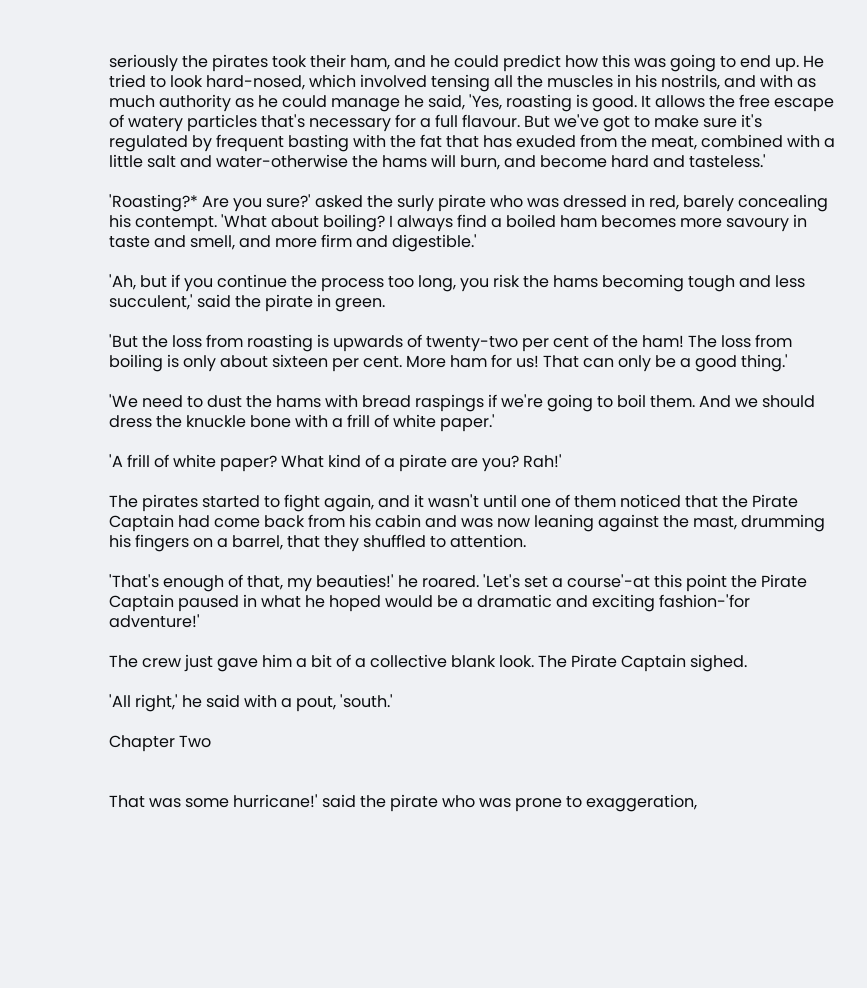seriously the pirates took their ham, and he could predict how this was going to end up. He tried to look hard-nosed, which involved tensing all the muscles in his nostrils, and with as much authority as he could manage he said, 'Yes, roasting is good. It allows the free escape of watery particles that's necessary for a full flavour. But we've got to make sure it's regulated by frequent basting with the fat that has exuded from the meat, combined with a little salt and water-otherwise the hams will burn, and become hard and tasteless.'

'Roasting?* Are you sure?' asked the surly pirate who was dressed in red, barely concealing his contempt. 'What about boiling? I always find a boiled ham becomes more savoury in taste and smell, and more firm and digestible.'

'Ah, but if you continue the process too long, you risk the hams becoming tough and less succulent,' said the pirate in green.

'But the loss from roasting is upwards of twenty-two per cent of the ham! The loss from boiling is only about sixteen per cent. More ham for us! That can only be a good thing.'

'We need to dust the hams with bread raspings if we're going to boil them. And we should dress the knuckle bone with a frill of white paper.'

'A frill of white paper? What kind of a pirate are you? Rah!'

The pirates started to fight again, and it wasn't until one of them noticed that the Pirate Captain had come back from his cabin and was now leaning against the mast, drumming his fingers on a barrel, that they shuffled to attention.

'That's enough of that, my beauties!' he roared. 'Let's set a course'-at this point the Pirate Captain paused in what he hoped would be a dramatic and exciting fashion-'for adventure!'

The crew just gave him a bit of a collective blank look. The Pirate Captain sighed.

'All right,' he said with a pout, 'south.'

Chapter Two


That was some hurricane!' said the pirate who was prone to exaggeration,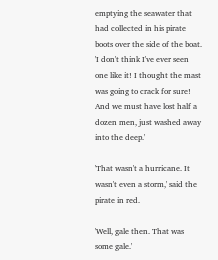emptying the seawater that had collected in his pirate boots over the side of the boat. 'I don't think I've ever seen one like it! I thought the mast was going to crack for sure! And we must have lost half a dozen men, just washed away into the deep.'

'That wasn't a hurricane. It wasn't even a storm,' said the pirate in red.

'Well, gale then. That was some gale.'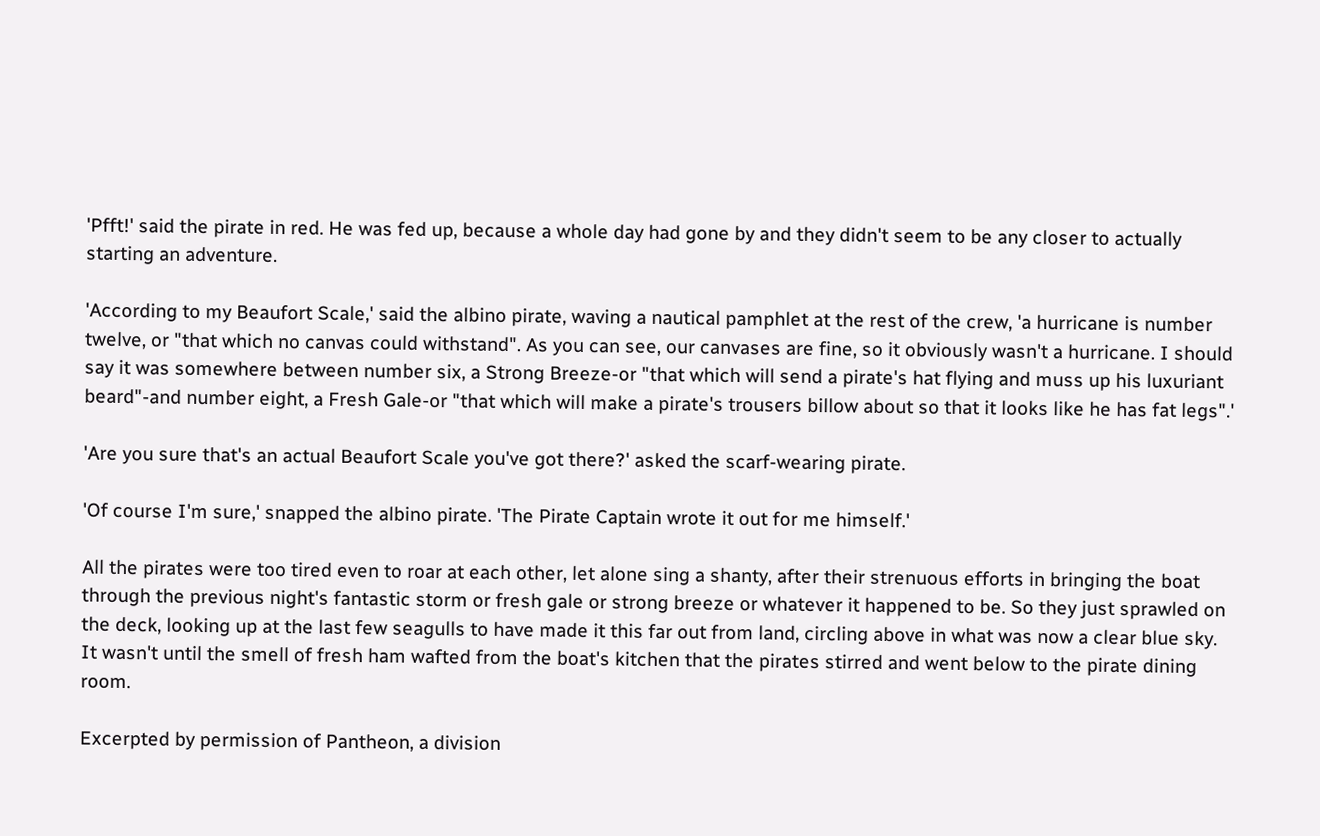'Pfft!' said the pirate in red. He was fed up, because a whole day had gone by and they didn't seem to be any closer to actually starting an adventure.

'According to my Beaufort Scale,' said the albino pirate, waving a nautical pamphlet at the rest of the crew, 'a hurricane is number twelve, or "that which no canvas could withstand". As you can see, our canvases are fine, so it obviously wasn't a hurricane. I should say it was somewhere between number six, a Strong Breeze-or "that which will send a pirate's hat flying and muss up his luxuriant beard"-and number eight, a Fresh Gale-or "that which will make a pirate's trousers billow about so that it looks like he has fat legs".'

'Are you sure that's an actual Beaufort Scale you've got there?' asked the scarf-wearing pirate.

'Of course I'm sure,' snapped the albino pirate. 'The Pirate Captain wrote it out for me himself.'

All the pirates were too tired even to roar at each other, let alone sing a shanty, after their strenuous efforts in bringing the boat through the previous night's fantastic storm or fresh gale or strong breeze or whatever it happened to be. So they just sprawled on the deck, looking up at the last few seagulls to have made it this far out from land, circling above in what was now a clear blue sky. It wasn't until the smell of fresh ham wafted from the boat's kitchen that the pirates stirred and went below to the pirate dining room.

Excerpted by permission of Pantheon, a division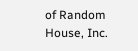of Random House, Inc.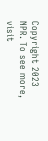Copyright 2023 NPR. To see more, visit